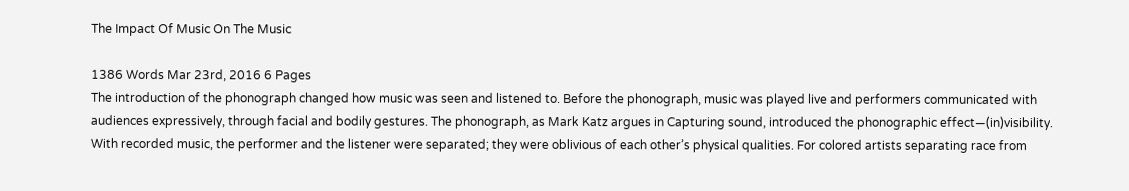The Impact Of Music On The Music

1386 Words Mar 23rd, 2016 6 Pages
The introduction of the phonograph changed how music was seen and listened to. Before the phonograph, music was played live and performers communicated with audiences expressively, through facial and bodily gestures. The phonograph, as Mark Katz argues in Capturing sound, introduced the phonographic effect—(in)visibility. With recorded music, the performer and the listener were separated; they were oblivious of each other’s physical qualities. For colored artists separating race from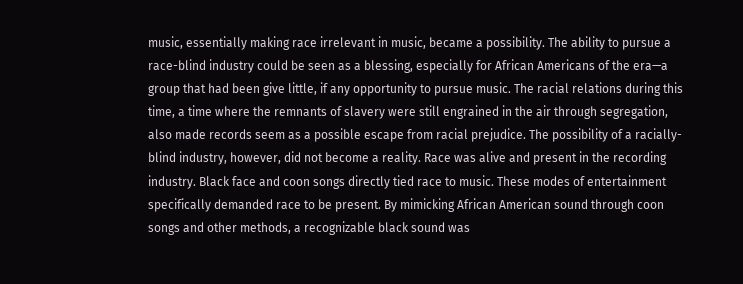music, essentially making race irrelevant in music, became a possibility. The ability to pursue a race-blind industry could be seen as a blessing, especially for African Americans of the era—a group that had been give little, if any opportunity to pursue music. The racial relations during this time, a time where the remnants of slavery were still engrained in the air through segregation, also made records seem as a possible escape from racial prejudice. The possibility of a racially-blind industry, however, did not become a reality. Race was alive and present in the recording industry. Black face and coon songs directly tied race to music. These modes of entertainment specifically demanded race to be present. By mimicking African American sound through coon songs and other methods, a recognizable black sound was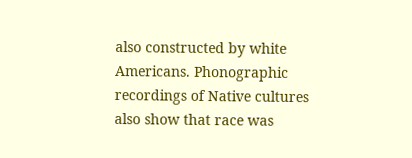also constructed by white Americans. Phonographic recordings of Native cultures also show that race was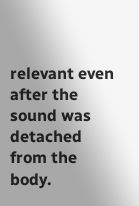relevant even after the sound was detached from the body.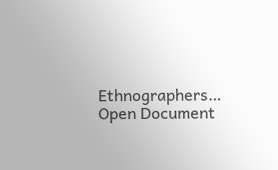Ethnographers…
Open Document